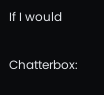If I would

Chatterbox: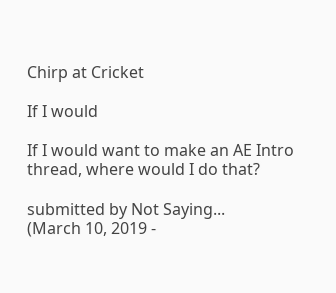Chirp at Cricket

If I would

If I would want to make an AE Intro thread, where would I do that?

submitted by Not Saying...
(March 10, 2019 -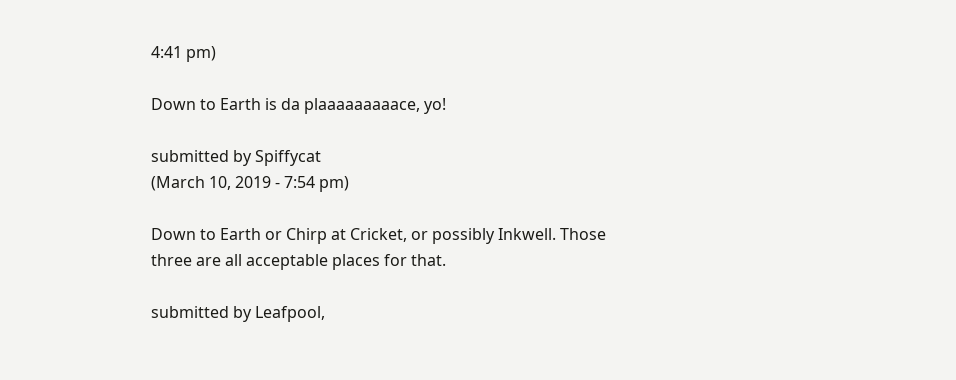4:41 pm)

Down to Earth is da plaaaaaaaaace, yo!

submitted by Spiffycat
(March 10, 2019 - 7:54 pm)

Down to Earth or Chirp at Cricket, or possibly Inkwell. Those three are all acceptable places for that.

submitted by Leafpool,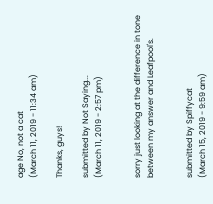age No, not a cat
(March 11, 2019 - 11:34 am)

Thanks, guys!

submitted by Not Saying...
(March 11, 2019 - 2:57 pm)


sorry just looking at the difference in tone between my answer and Leafpool's.


submitted by Spiffycat
(March 15, 2019 - 9:59 am)